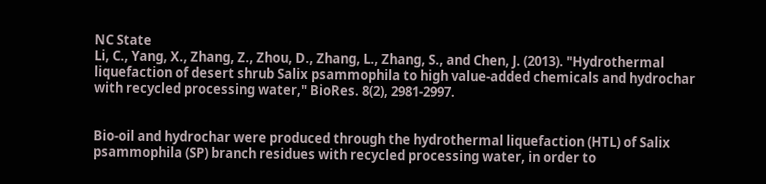NC State
Li, C., Yang, X., Zhang, Z., Zhou, D., Zhang, L., Zhang, S., and Chen, J. (2013). "Hydrothermal liquefaction of desert shrub Salix psammophila to high value-added chemicals and hydrochar with recycled processing water," BioRes. 8(2), 2981-2997.


Bio-oil and hydrochar were produced through the hydrothermal liquefaction (HTL) of Salix psammophila (SP) branch residues with recycled processing water, in order to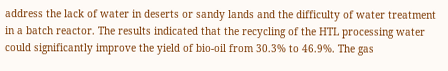address the lack of water in deserts or sandy lands and the difficulty of water treatment in a batch reactor. The results indicated that the recycling of the HTL processing water could significantly improve the yield of bio-oil from 30.3% to 46.9%. The gas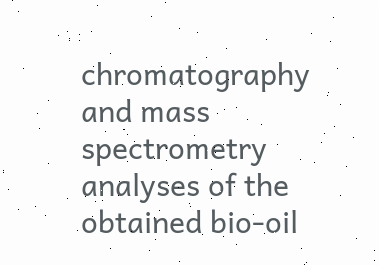chromatography and mass spectrometry analyses of the obtained bio-oil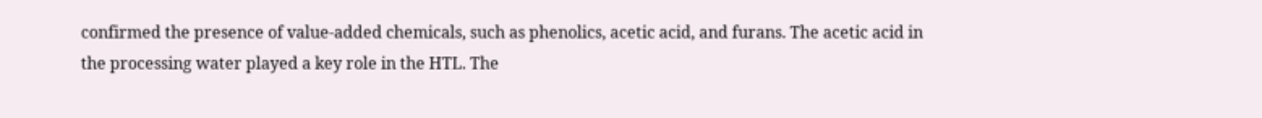confirmed the presence of value-added chemicals, such as phenolics, acetic acid, and furans. The acetic acid in the processing water played a key role in the HTL. The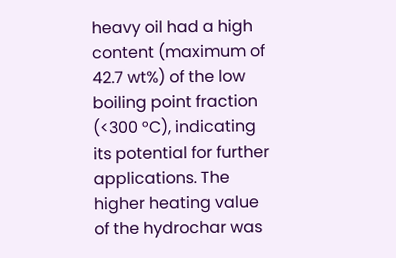heavy oil had a high content (maximum of 42.7 wt%) of the low boiling point fraction (<300 °C), indicating its potential for further applications. The higher heating value of the hydrochar was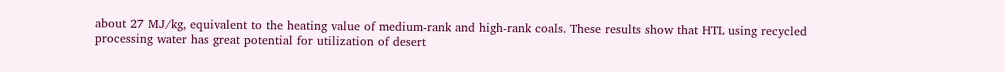about 27 MJ/kg, equivalent to the heating value of medium-rank and high-rank coals. These results show that HTL using recycled processing water has great potential for utilization of desert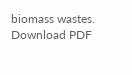biomass wastes.
Download PDF